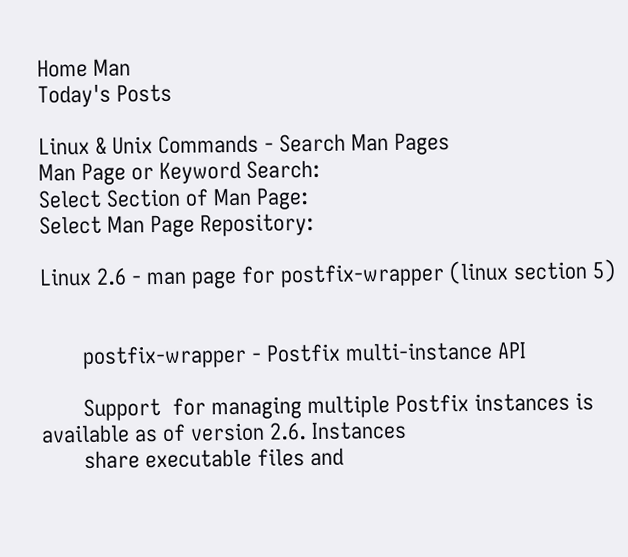Home Man
Today's Posts

Linux & Unix Commands - Search Man Pages
Man Page or Keyword Search:
Select Section of Man Page:
Select Man Page Repository:

Linux 2.6 - man page for postfix-wrapper (linux section 5)


       postfix-wrapper - Postfix multi-instance API

       Support  for managing multiple Postfix instances is available as of version 2.6. Instances
       share executable files and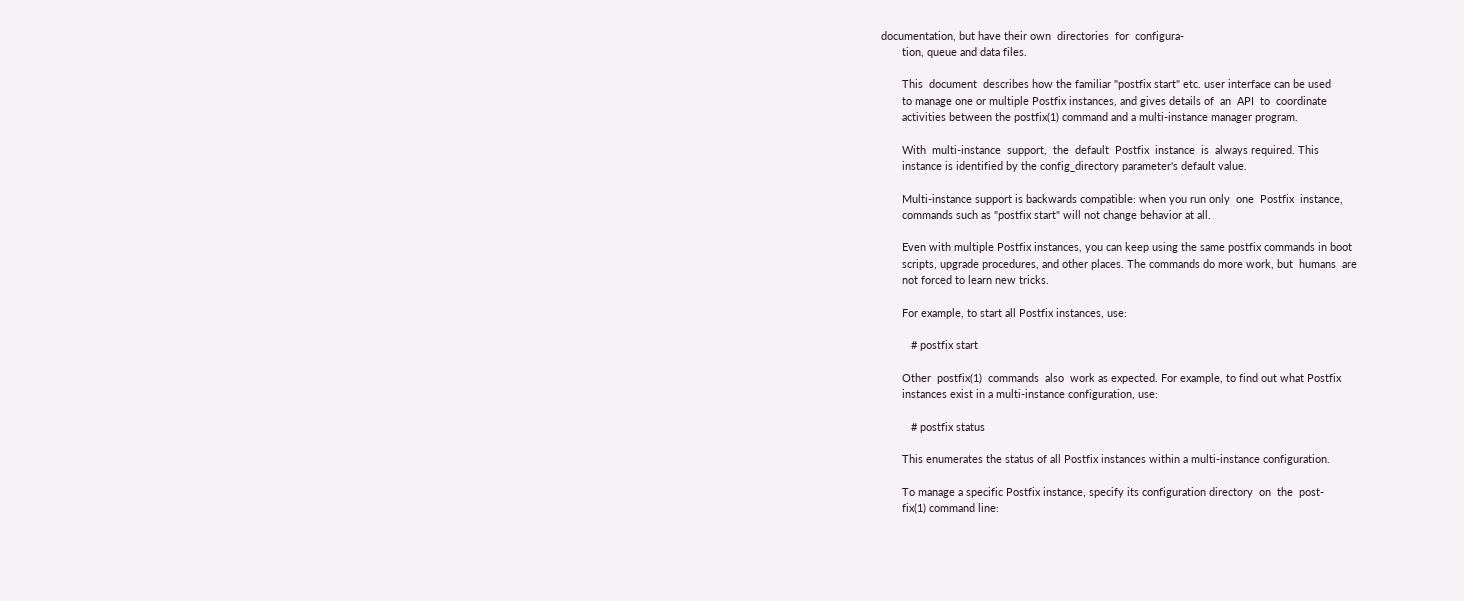documentation, but have their own  directories  for  configura-
       tion, queue and data files.

       This  document  describes how the familiar "postfix start" etc. user interface can be used
       to manage one or multiple Postfix instances, and gives details of  an  API  to  coordinate
       activities between the postfix(1) command and a multi-instance manager program.

       With  multi-instance  support,  the  default  Postfix  instance  is  always required. This
       instance is identified by the config_directory parameter's default value.

       Multi-instance support is backwards compatible: when you run only  one  Postfix  instance,
       commands such as "postfix start" will not change behavior at all.

       Even with multiple Postfix instances, you can keep using the same postfix commands in boot
       scripts, upgrade procedures, and other places. The commands do more work, but  humans  are
       not forced to learn new tricks.

       For example, to start all Postfix instances, use:

          # postfix start

       Other  postfix(1)  commands  also  work as expected. For example, to find out what Postfix
       instances exist in a multi-instance configuration, use:

          # postfix status

       This enumerates the status of all Postfix instances within a multi-instance configuration.

       To manage a specific Postfix instance, specify its configuration directory  on  the  post-
       fix(1) command line: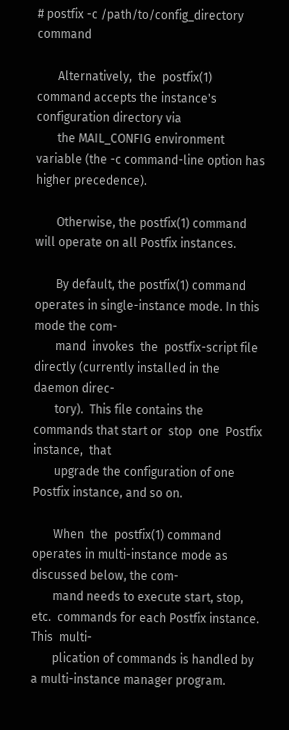# postfix -c /path/to/config_directory command

       Alternatively,  the  postfix(1) command accepts the instance's configuration directory via
       the MAIL_CONFIG environment variable (the -c command-line option has higher precedence).

       Otherwise, the postfix(1) command will operate on all Postfix instances.

       By default, the postfix(1) command operates in single-instance mode. In this mode the com-
       mand  invokes  the  postfix-script file directly (currently installed in the daemon direc-
       tory).  This file contains the commands that start or  stop  one  Postfix  instance,  that
       upgrade the configuration of one Postfix instance, and so on.

       When  the  postfix(1) command operates in multi-instance mode as discussed below, the com-
       mand needs to execute start, stop, etc.  commands for each Postfix instance.  This  multi-
       plication of commands is handled by a multi-instance manager program.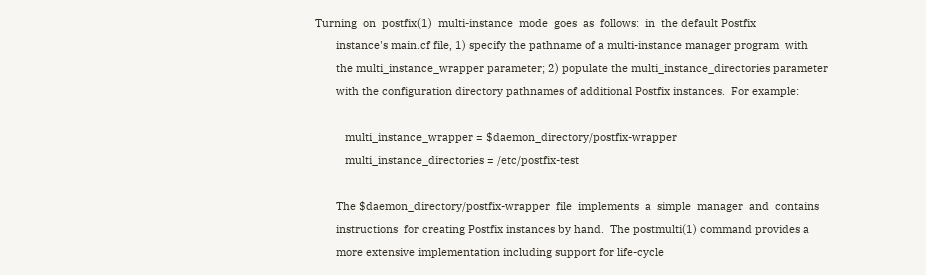Turning  on  postfix(1)  multi-instance  mode  goes  as  follows:  in  the default Postfix
       instance's main.cf file, 1) specify the pathname of a multi-instance manager program  with
       the multi_instance_wrapper parameter; 2) populate the multi_instance_directories parameter
       with the configuration directory pathnames of additional Postfix instances.  For example:

          multi_instance_wrapper = $daemon_directory/postfix-wrapper
          multi_instance_directories = /etc/postfix-test

       The $daemon_directory/postfix-wrapper  file  implements  a  simple  manager  and  contains
       instructions  for creating Postfix instances by hand.  The postmulti(1) command provides a
       more extensive implementation including support for life-cycle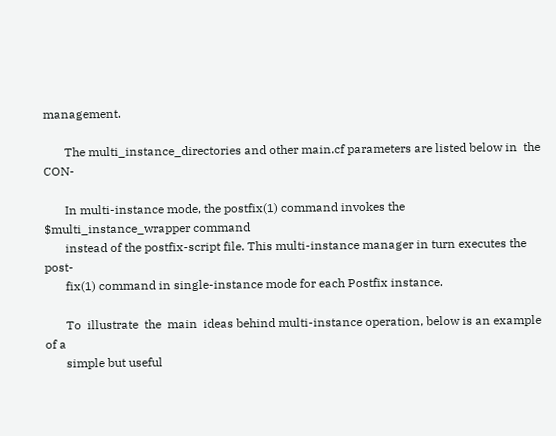management.

       The multi_instance_directories and other main.cf parameters are listed below in  the  CON-

       In multi-instance mode, the postfix(1) command invokes the $multi_instance_wrapper command
       instead of the postfix-script file. This multi-instance manager in turn executes the post-
       fix(1) command in single-instance mode for each Postfix instance.

       To  illustrate  the  main  ideas behind multi-instance operation, below is an example of a
       simple but useful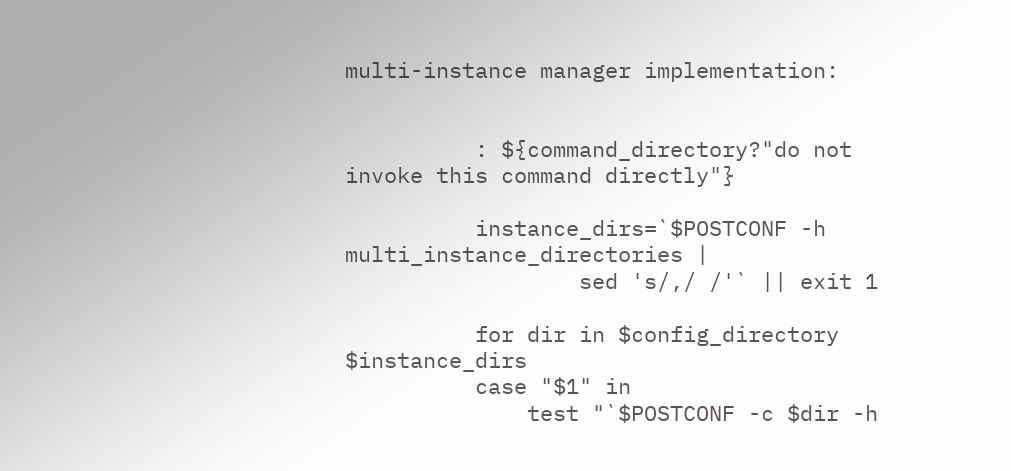multi-instance manager implementation:


          : ${command_directory?"do not invoke this command directly"}

          instance_dirs=`$POSTCONF -h multi_instance_directories |
                  sed 's/,/ /'` || exit 1

          for dir in $config_directory $instance_dirs
          case "$1" in
              test "`$POSTCONF -c $dir -h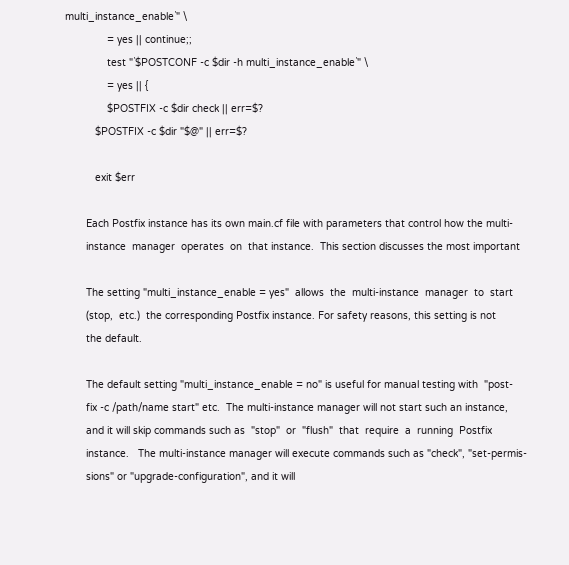multi_instance_enable`" \
              = yes || continue;;
              test "`$POSTCONF -c $dir -h multi_instance_enable`" \
              = yes || {
              $POSTFIX -c $dir check || err=$?
          $POSTFIX -c $dir "$@" || err=$?

          exit $err

       Each Postfix instance has its own main.cf file with parameters that control how the multi-
       instance  manager  operates  on  that instance.  This section discusses the most important

       The setting "multi_instance_enable = yes"  allows  the  multi-instance  manager  to  start
       (stop,  etc.)  the corresponding Postfix instance. For safety reasons, this setting is not
       the default.

       The default setting "multi_instance_enable = no" is useful for manual testing with  "post-
       fix -c /path/name start" etc.  The multi-instance manager will not start such an instance,
       and it will skip commands such as  "stop"  or  "flush"  that  require  a  running  Postfix
       instance.   The multi-instance manager will execute commands such as "check", "set-permis-
       sions" or "upgrade-configuration", and it will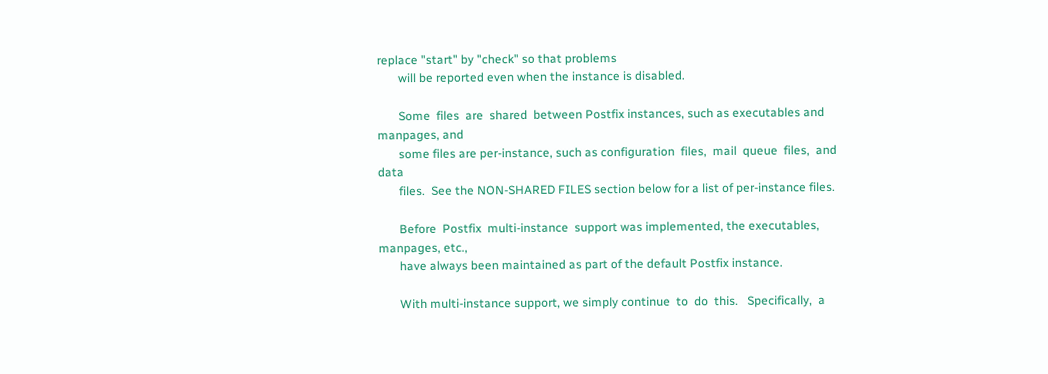replace "start" by "check" so that problems
       will be reported even when the instance is disabled.

       Some  files  are  shared  between Postfix instances, such as executables and manpages, and
       some files are per-instance, such as configuration  files,  mail  queue  files,  and  data
       files.  See the NON-SHARED FILES section below for a list of per-instance files.

       Before  Postfix  multi-instance  support was implemented, the executables, manpages, etc.,
       have always been maintained as part of the default Postfix instance.

       With multi-instance support, we simply continue  to  do  this.   Specifically,  a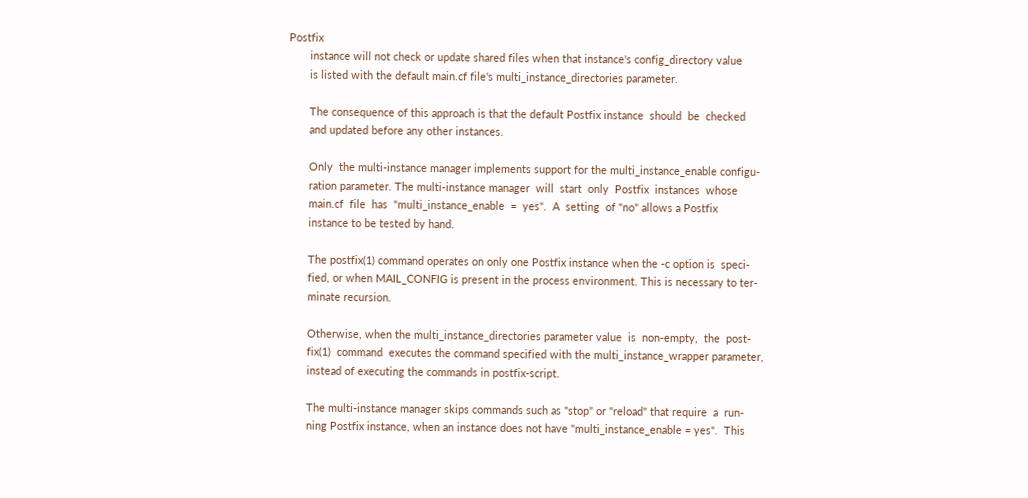Postfix
       instance will not check or update shared files when that instance's config_directory value
       is listed with the default main.cf file's multi_instance_directories parameter.

       The consequence of this approach is that the default Postfix instance  should  be  checked
       and updated before any other instances.

       Only  the multi-instance manager implements support for the multi_instance_enable configu-
       ration parameter. The multi-instance manager  will  start  only  Postfix  instances  whose
       main.cf  file  has  "multi_instance_enable  =  yes".  A  setting  of "no" allows a Postfix
       instance to be tested by hand.

       The postfix(1) command operates on only one Postfix instance when the -c option is  speci-
       fied, or when MAIL_CONFIG is present in the process environment. This is necessary to ter-
       minate recursion.

       Otherwise, when the multi_instance_directories parameter value  is  non-empty,  the  post-
       fix(1)  command  executes the command specified with the multi_instance_wrapper parameter,
       instead of executing the commands in postfix-script.

       The multi-instance manager skips commands such as "stop" or "reload" that require  a  run-
       ning Postfix instance, when an instance does not have "multi_instance_enable = yes".  This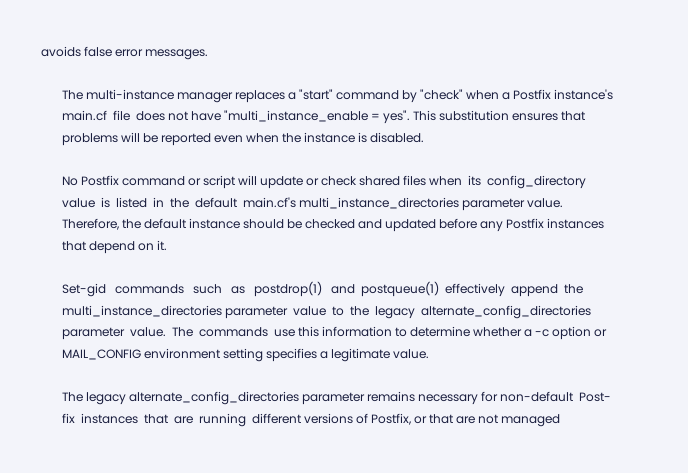avoids false error messages.

       The multi-instance manager replaces a "start" command by "check" when a Postfix instance's
       main.cf  file  does not have "multi_instance_enable = yes". This substitution ensures that
       problems will be reported even when the instance is disabled.

       No Postfix command or script will update or check shared files when  its  config_directory
       value  is  listed  in  the  default  main.cf's multi_instance_directories parameter value.
       Therefore, the default instance should be checked and updated before any Postfix instances
       that depend on it.

       Set-gid   commands   such   as   postdrop(1)   and  postqueue(1)  effectively  append  the
       multi_instance_directories parameter  value  to  the  legacy  alternate_config_directories
       parameter  value.  The  commands  use this information to determine whether a -c option or
       MAIL_CONFIG environment setting specifies a legitimate value.

       The legacy alternate_config_directories parameter remains necessary for non-default  Post-
       fix  instances  that  are  running  different versions of Postfix, or that are not managed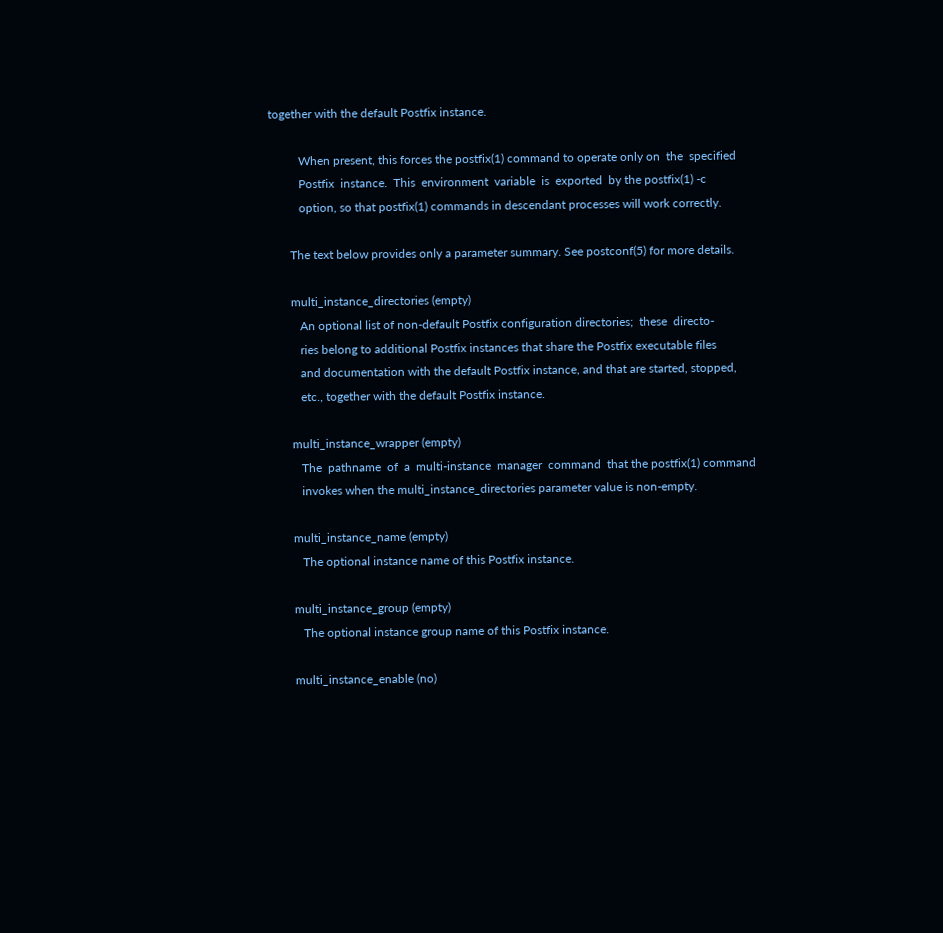together with the default Postfix instance.

          When present, this forces the postfix(1) command to operate only on  the  specified
          Postfix  instance.  This  environment  variable  is  exported  by the postfix(1) -c
          option, so that postfix(1) commands in descendant processes will work correctly.

       The text below provides only a parameter summary. See postconf(5) for more details.

       multi_instance_directories (empty)
          An optional list of non-default Postfix configuration directories;  these  directo-
          ries belong to additional Postfix instances that share the Postfix executable files
          and documentation with the default Postfix instance, and that are started, stopped,
          etc., together with the default Postfix instance.

       multi_instance_wrapper (empty)
          The  pathname  of  a  multi-instance  manager  command  that the postfix(1) command
          invokes when the multi_instance_directories parameter value is non-empty.

       multi_instance_name (empty)
          The optional instance name of this Postfix instance.

       multi_instance_group (empty)
          The optional instance group name of this Postfix instance.

       multi_instance_enable (no)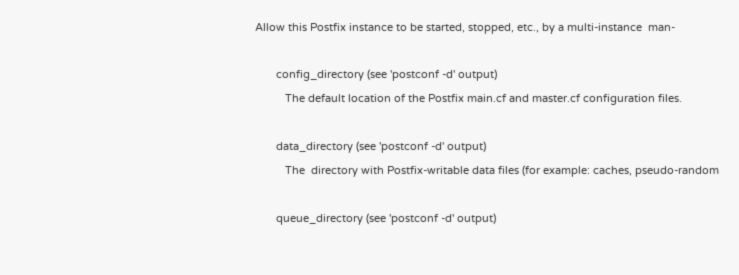Allow this Postfix instance to be started, stopped, etc., by a multi-instance  man-

       config_directory (see 'postconf -d' output)
          The default location of the Postfix main.cf and master.cf configuration files.

       data_directory (see 'postconf -d' output)
          The  directory with Postfix-writable data files (for example: caches, pseudo-random

       queue_directory (see 'postconf -d' output)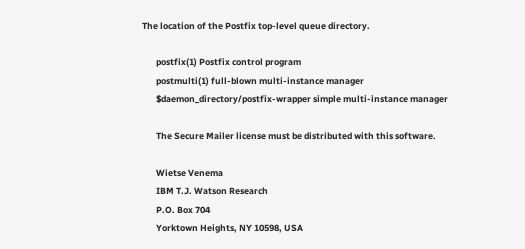The location of the Postfix top-level queue directory.

       postfix(1) Postfix control program
       postmulti(1) full-blown multi-instance manager
       $daemon_directory/postfix-wrapper simple multi-instance manager

       The Secure Mailer license must be distributed with this software.

       Wietse Venema
       IBM T.J. Watson Research
       P.O. Box 704
       Yorktown Heights, NY 10598, USA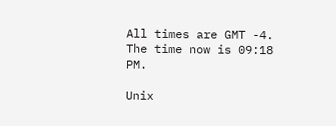All times are GMT -4. The time now is 09:18 PM.

Unix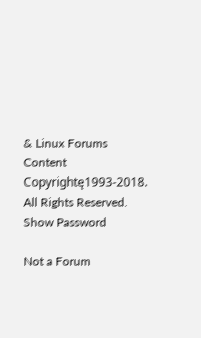& Linux Forums Content Copyrightę1993-2018. All Rights Reserved.
Show Password

Not a Forum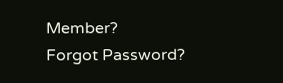Member?
Forgot Password?